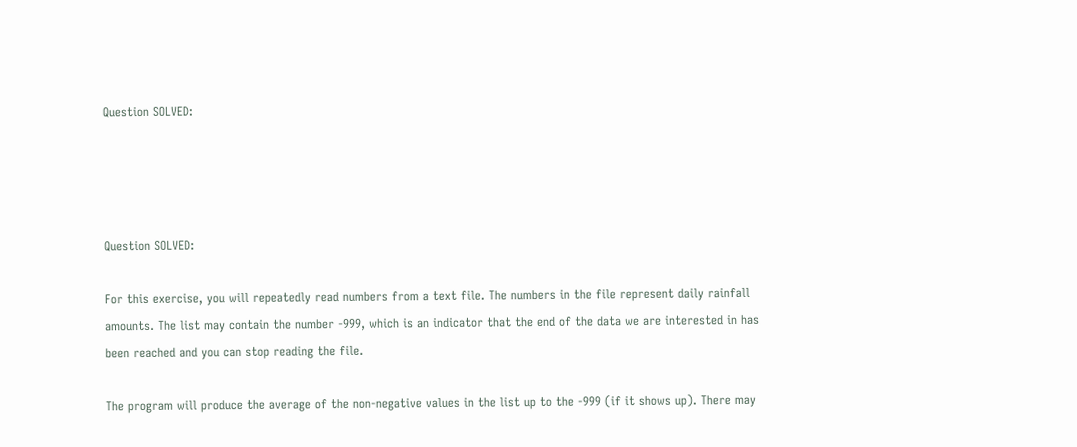Question SOLVED:




Question SOLVED:

For this exercise, you will repeatedly read numbers from a text file. The numbers in the file represent daily rainfall amounts. The list may contain the number -999, which is an indicator that the end of the data we are interested in has been reached and you can stop reading the file.

The program will produce the average of the non-negative values in the list up to the -999 (if it shows up). There may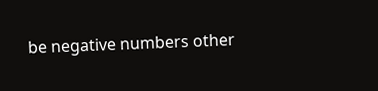be negative numbers other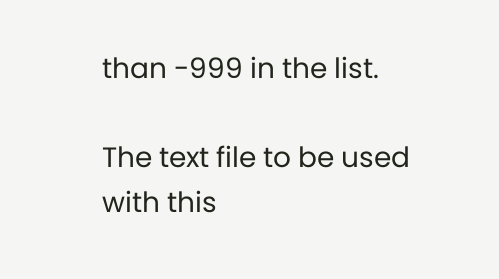than -999 in the list.

The text file to be used with this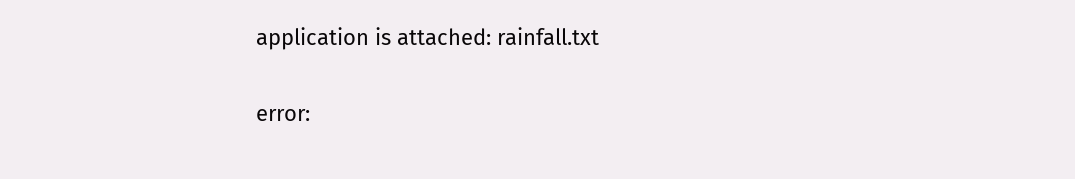application is attached: rainfall.txt

error: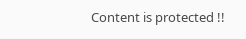Content is protected !!